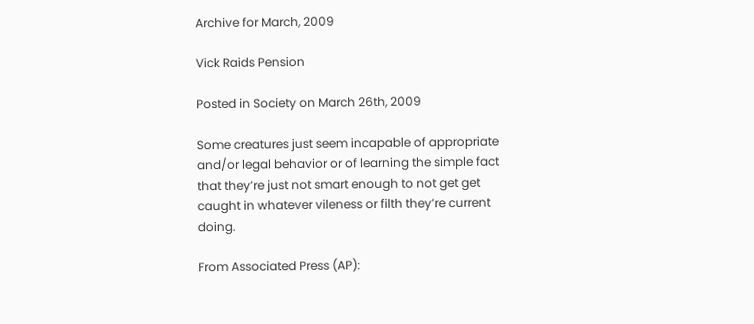Archive for March, 2009

Vick Raids Pension

Posted in Society on March 26th, 2009

Some creatures just seem incapable of appropriate and/or legal behavior or of learning the simple fact that they’re just not smart enough to not get get caught in whatever vileness or filth they’re current doing.

From Associated Press (AP):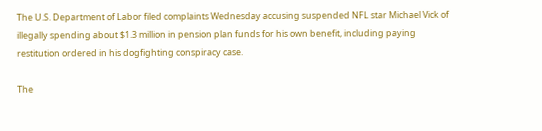The U.S. Department of Labor filed complaints Wednesday accusing suspended NFL star Michael Vick of illegally spending about $1.3 million in pension plan funds for his own benefit, including paying restitution ordered in his dogfighting conspiracy case.

The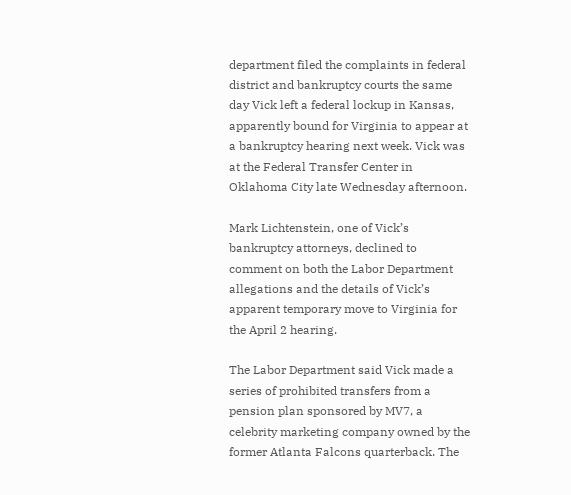department filed the complaints in federal district and bankruptcy courts the same day Vick left a federal lockup in Kansas, apparently bound for Virginia to appear at a bankruptcy hearing next week. Vick was at the Federal Transfer Center in Oklahoma City late Wednesday afternoon.

Mark Lichtenstein, one of Vick’s bankruptcy attorneys, declined to comment on both the Labor Department allegations and the details of Vick’s apparent temporary move to Virginia for the April 2 hearing.

The Labor Department said Vick made a series of prohibited transfers from a pension plan sponsored by MV7, a celebrity marketing company owned by the former Atlanta Falcons quarterback. The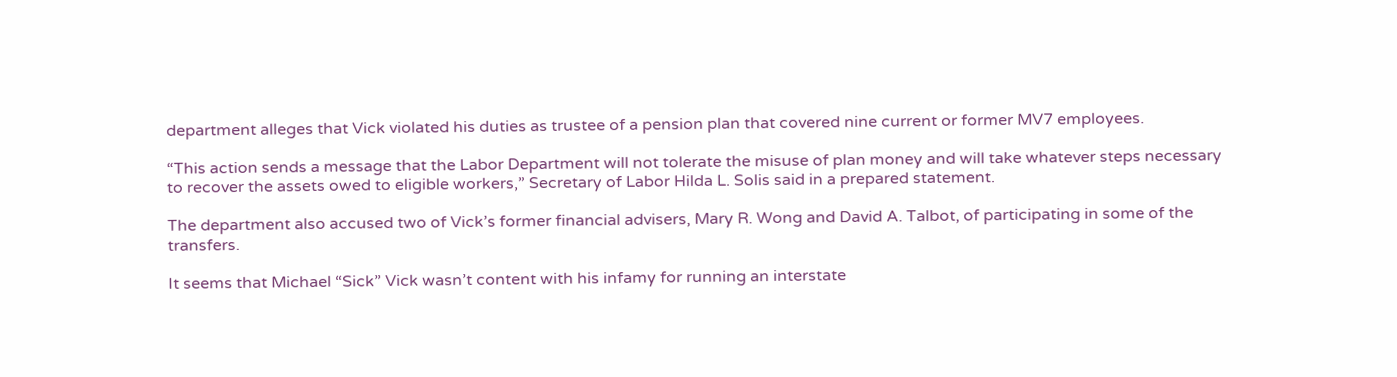department alleges that Vick violated his duties as trustee of a pension plan that covered nine current or former MV7 employees.

“This action sends a message that the Labor Department will not tolerate the misuse of plan money and will take whatever steps necessary to recover the assets owed to eligible workers,” Secretary of Labor Hilda L. Solis said in a prepared statement.

The department also accused two of Vick’s former financial advisers, Mary R. Wong and David A. Talbot, of participating in some of the transfers.

It seems that Michael “Sick” Vick wasn’t content with his infamy for running an interstate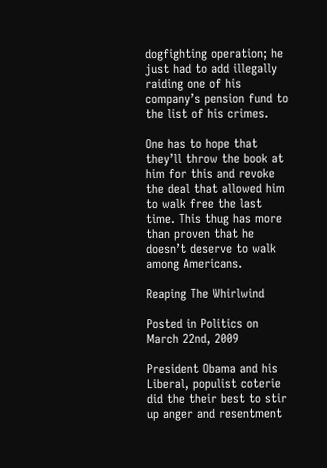dogfighting operation; he just had to add illegally raiding one of his company’s pension fund to the list of his crimes.

One has to hope that they’ll throw the book at him for this and revoke the deal that allowed him to walk free the last time. This thug has more than proven that he doesn’t deserve to walk among Americans.

Reaping The Whirlwind

Posted in Politics on March 22nd, 2009

President Obama and his Liberal, populist coterie did the their best to stir up anger and resentment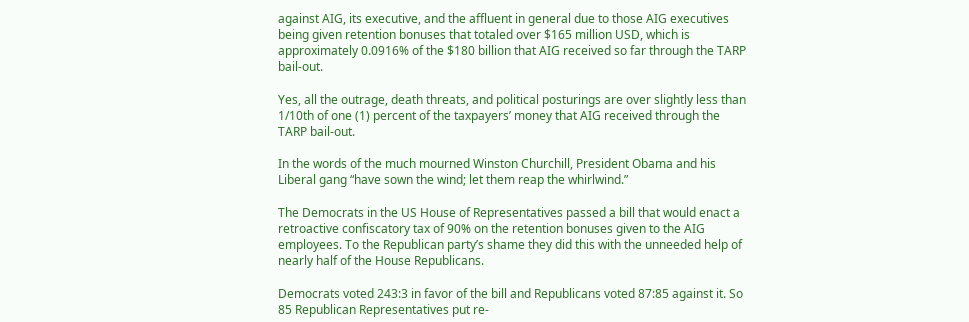against AIG, its executive, and the affluent in general due to those AIG executives being given retention bonuses that totaled over $165 million USD, which is approximately 0.0916% of the $180 billion that AIG received so far through the TARP bail-out.

Yes, all the outrage, death threats, and political posturings are over slightly less than 1/10th of one (1) percent of the taxpayers’ money that AIG received through the TARP bail-out.

In the words of the much mourned Winston Churchill, President Obama and his Liberal gang “have sown the wind; let them reap the whirlwind.”

The Democrats in the US House of Representatives passed a bill that would enact a retroactive confiscatory tax of 90% on the retention bonuses given to the AIG employees. To the Republican party’s shame they did this with the unneeded help of nearly half of the House Republicans.

Democrats voted 243:3 in favor of the bill and Republicans voted 87:85 against it. So 85 Republican Representatives put re-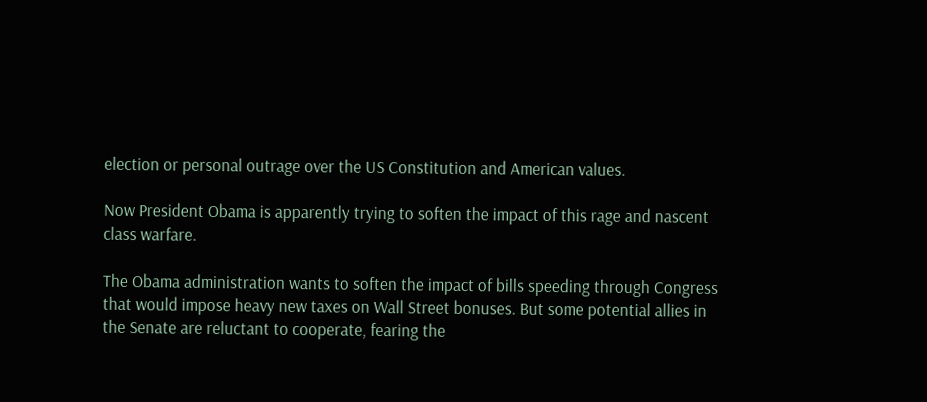election or personal outrage over the US Constitution and American values.

Now President Obama is apparently trying to soften the impact of this rage and nascent class warfare.

The Obama administration wants to soften the impact of bills speeding through Congress that would impose heavy new taxes on Wall Street bonuses. But some potential allies in the Senate are reluctant to cooperate, fearing the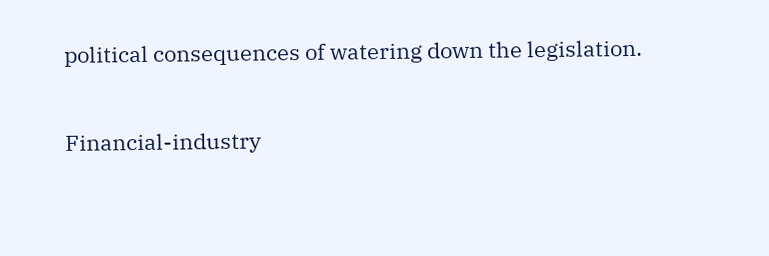political consequences of watering down the legislation.

Financial-industry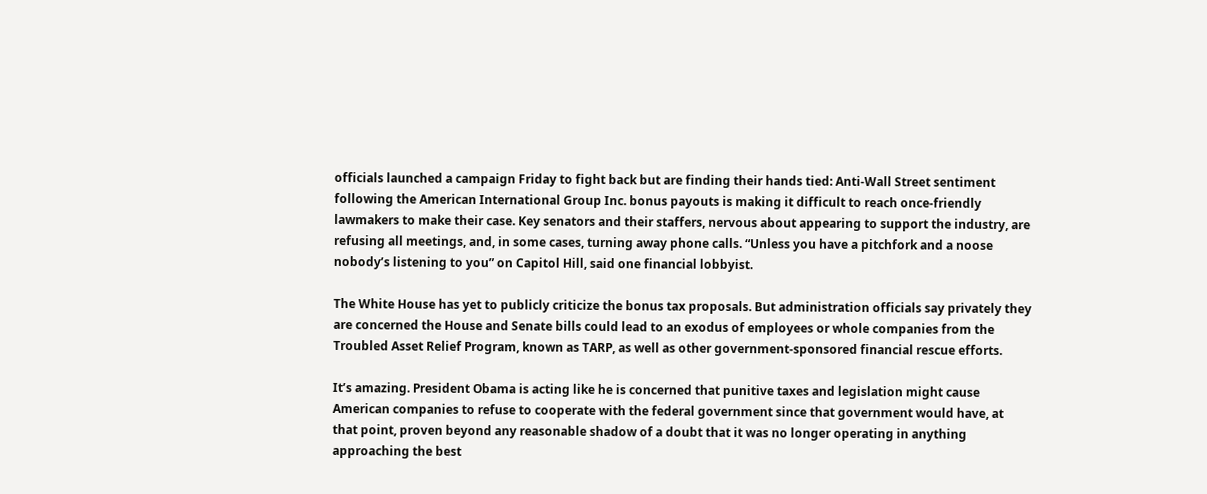officials launched a campaign Friday to fight back but are finding their hands tied: Anti-Wall Street sentiment following the American International Group Inc. bonus payouts is making it difficult to reach once-friendly lawmakers to make their case. Key senators and their staffers, nervous about appearing to support the industry, are refusing all meetings, and, in some cases, turning away phone calls. “Unless you have a pitchfork and a noose nobody’s listening to you” on Capitol Hill, said one financial lobbyist.

The White House has yet to publicly criticize the bonus tax proposals. But administration officials say privately they are concerned the House and Senate bills could lead to an exodus of employees or whole companies from the Troubled Asset Relief Program, known as TARP, as well as other government-sponsored financial rescue efforts.

It’s amazing. President Obama is acting like he is concerned that punitive taxes and legislation might cause American companies to refuse to cooperate with the federal government since that government would have, at that point, proven beyond any reasonable shadow of a doubt that it was no longer operating in anything approaching the best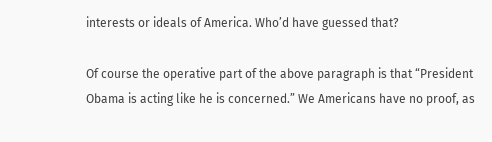interests or ideals of America. Who’d have guessed that?

Of course the operative part of the above paragraph is that “President Obama is acting like he is concerned.” We Americans have no proof, as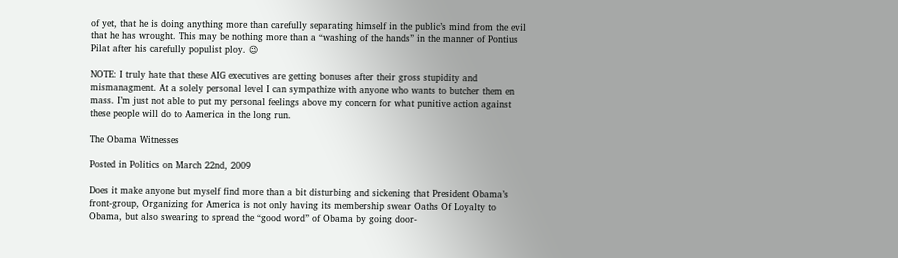of yet, that he is doing anything more than carefully separating himself in the public’s mind from the evil that he has wrought. This may be nothing more than a “washing of the hands” in the manner of Pontius Pilat after his carefully populist ploy. 😉

NOTE: I truly hate that these AIG executives are getting bonuses after their gross stupidity and mismanagment. At a solely personal level I can sympathize with anyone who wants to butcher them en mass. I’m just not able to put my personal feelings above my concern for what punitive action against these people will do to Aamerica in the long run.

The Obama Witnesses

Posted in Politics on March 22nd, 2009

Does it make anyone but myself find more than a bit disturbing and sickening that President Obama’s front-group, Organizing for America is not only having its membership swear Oaths Of Loyalty to Obama, but also swearing to spread the “good word” of Obama by going door-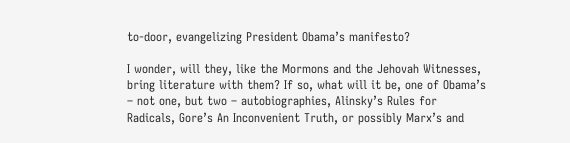to-door, evangelizing President Obama’s manifesto?

I wonder, will they, like the Mormons and the Jehovah Witnesses, bring literature with them? If so, what will it be, one of Obama’s – not one, but two – autobiographies, Alinsky’s Rules for Radicals, Gore’s An Inconvenient Truth, or possibly Marx’s and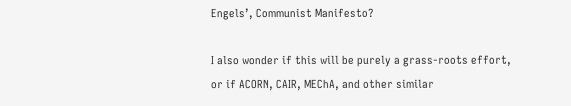Engels’, Communist Manifesto?

I also wonder if this will be purely a grass-roots effort, or if ACORN, CAIR, MEChA, and other similar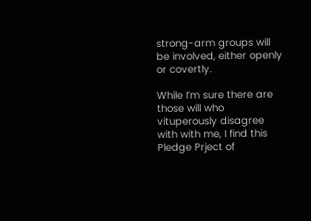strong-arm groups will be involved, either openly or covertly.

While I’m sure there are those will who vituperously disagree with with me, I find this Pledge Prject of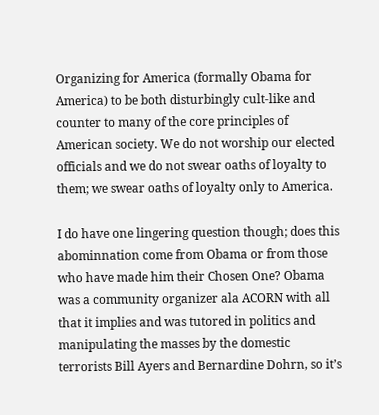Organizing for America (formally Obama for America) to be both disturbingly cult-like and counter to many of the core principles of American society. We do not worship our elected officials and we do not swear oaths of loyalty to them; we swear oaths of loyalty only to America.

I do have one lingering question though; does this abominnation come from Obama or from those who have made him their Chosen One? Obama was a community organizer ala ACORN with all that it implies and was tutored in politics and manipulating the masses by the domestic terrorists Bill Ayers and Bernardine Dohrn, so it’s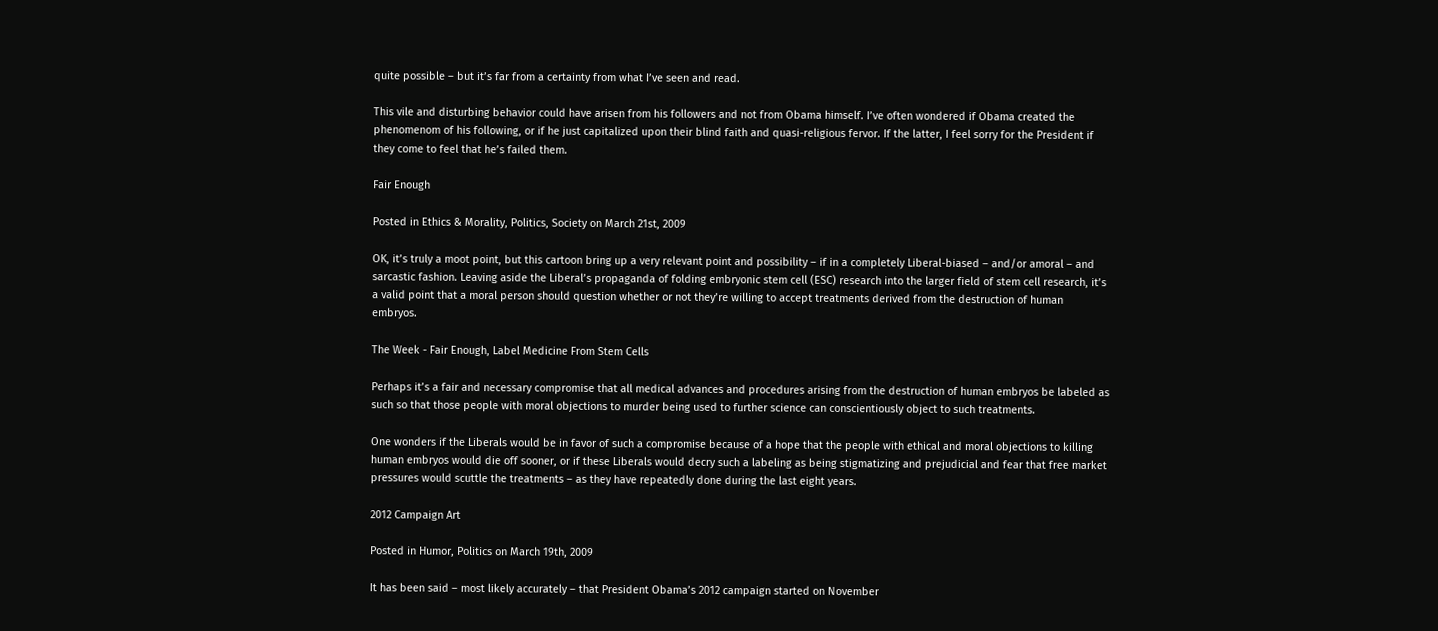quite possible – but it’s far from a certainty from what I’ve seen and read.

This vile and disturbing behavior could have arisen from his followers and not from Obama himself. I’ve often wondered if Obama created the phenomenom of his following, or if he just capitalized upon their blind faith and quasi-religious fervor. If the latter, I feel sorry for the President if they come to feel that he’s failed them.

Fair Enough

Posted in Ethics & Morality, Politics, Society on March 21st, 2009

OK, it’s truly a moot point, but this cartoon bring up a very relevant point and possibility – if in a completely Liberal-biased – and/or amoral – and sarcastic fashion. Leaving aside the Liberal’s propaganda of folding embryonic stem cell (ESC) research into the larger field of stem cell research, it’s a valid point that a moral person should question whether or not they’re willing to accept treatments derived from the destruction of human embryos.

The Week - Fair Enough, Label Medicine From Stem Cells

Perhaps it’s a fair and necessary compromise that all medical advances and procedures arising from the destruction of human embryos be labeled as such so that those people with moral objections to murder being used to further science can conscientiously object to such treatments.

One wonders if the Liberals would be in favor of such a compromise because of a hope that the people with ethical and moral objections to killing human embryos would die off sooner, or if these Liberals would decry such a labeling as being stigmatizing and prejudicial and fear that free market pressures would scuttle the treatments – as they have repeatedly done during the last eight years.

2012 Campaign Art

Posted in Humor, Politics on March 19th, 2009

It has been said – most likely accurately – that President Obama’s 2012 campaign started on November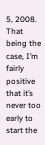5, 2008. That being the case, I’m fairly positive that it’s never too early to start the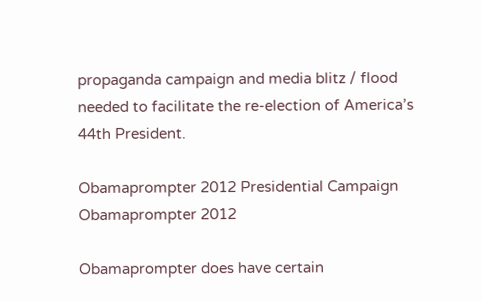propaganda campaign and media blitz / flood needed to facilitate the re-election of America’s 44th President.

Obamaprompter 2012 Presidential Campaign
Obamaprompter 2012

Obamaprompter does have certain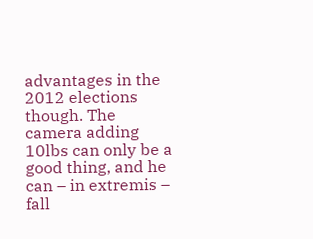advantages in the 2012 elections though. The camera adding 10lbs can only be a good thing, and he can – in extremis – fall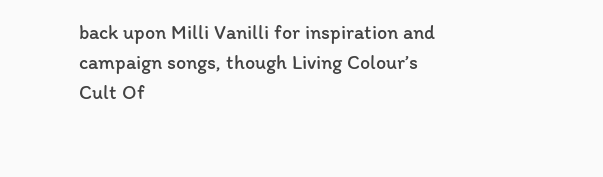back upon Milli Vanilli for inspiration and campaign songs, though Living Colour’s Cult Of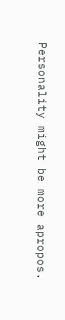Personality might be more apropos.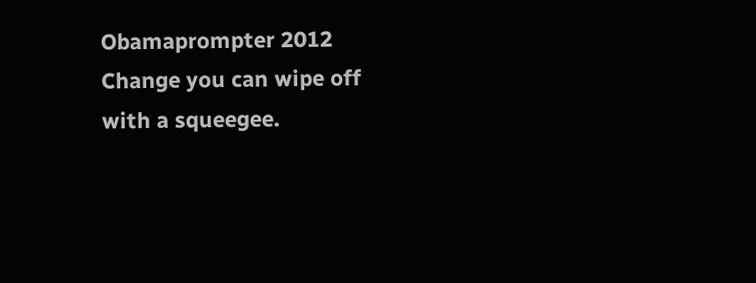Obamaprompter 2012
Change you can wipe off with a squeegee.